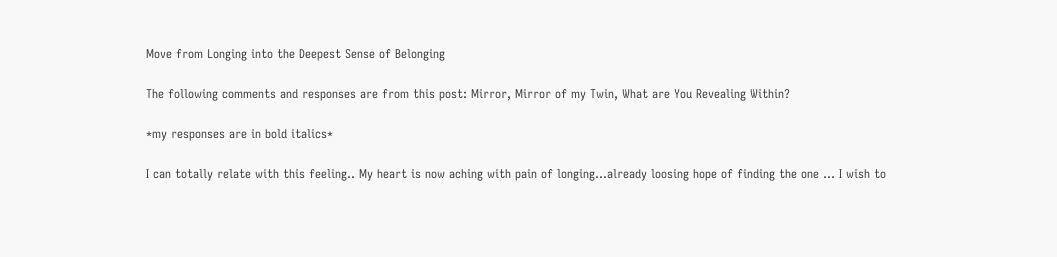Move from Longing into the Deepest Sense of Belonging

The following comments and responses are from this post: Mirror, Mirror of my Twin, What are You Revealing Within?

*my responses are in bold italics*

I can totally relate with this feeling.. My heart is now aching with pain of longing…already loosing hope of finding the one … I wish to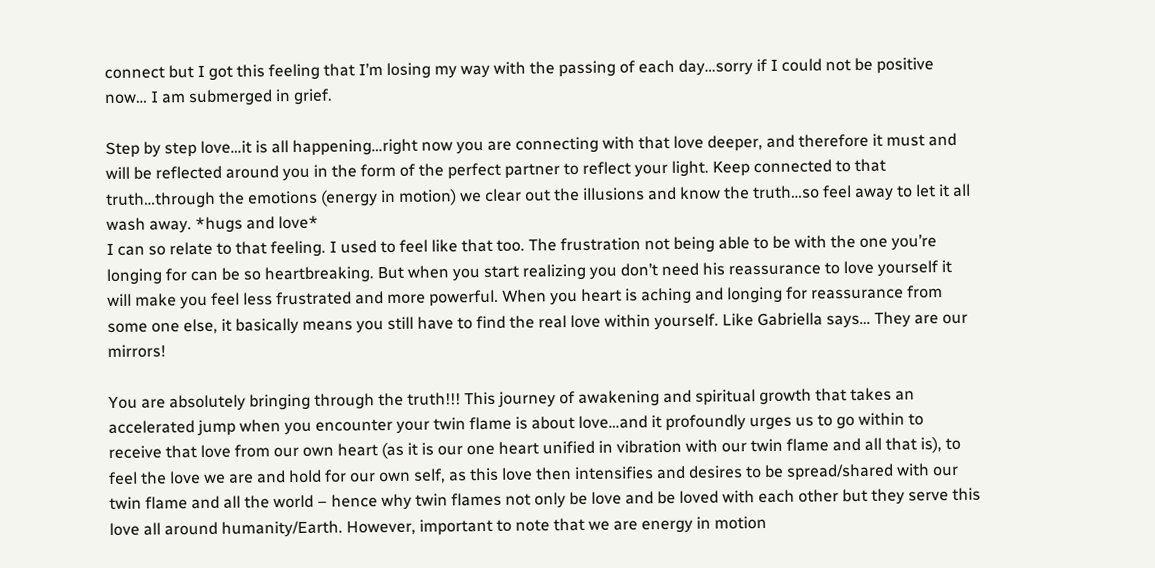connect but I got this feeling that I’m losing my way with the passing of each day…sorry if I could not be positive now… I am submerged in grief.

Step by step love…it is all happening…right now you are connecting with that love deeper, and therefore it must and will be reflected around you in the form of the perfect partner to reflect your light. Keep connected to that truth…through the emotions (energy in motion) we clear out the illusions and know the truth…so feel away to let it all wash away. *hugs and love*
I can so relate to that feeling. I used to feel like that too. The frustration not being able to be with the one you’re longing for can be so heartbreaking. But when you start realizing you don’t need his reassurance to love yourself it will make you feel less frustrated and more powerful. When you heart is aching and longing for reassurance from some one else, it basically means you still have to find the real love within yourself. Like Gabriella says… They are our mirrors!

You are absolutely bringing through the truth!!! This journey of awakening and spiritual growth that takes an accelerated jump when you encounter your twin flame is about love…and it profoundly urges us to go within to receive that love from our own heart (as it is our one heart unified in vibration with our twin flame and all that is), to feel the love we are and hold for our own self, as this love then intensifies and desires to be spread/shared with our twin flame and all the world – hence why twin flames not only be love and be loved with each other but they serve this love all around humanity/Earth. However, important to note that we are energy in motion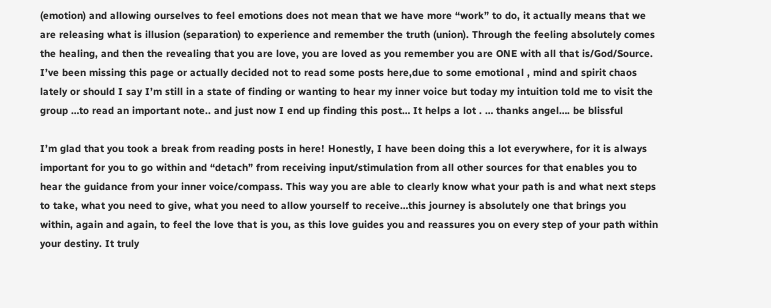(emotion) and allowing ourselves to feel emotions does not mean that we have more “work” to do, it actually means that we are releasing what is illusion (separation) to experience and remember the truth (union). Through the feeling absolutely comes the healing, and then the revealing that you are love, you are loved as you remember you are ONE with all that is/God/Source.
I’ve been missing this page or actually decided not to read some posts here,due to some emotional , mind and spirit chaos lately or should I say I’m still in a state of finding or wanting to hear my inner voice but today my intuition told me to visit the group …to read an important note.. and just now I end up finding this post… It helps a lot . … thanks angel…. be blissful

I’m glad that you took a break from reading posts in here! Honestly, I have been doing this a lot everywhere, for it is always important for you to go within and “detach” from receiving input/stimulation from all other sources for that enables you to hear the guidance from your inner voice/compass. This way you are able to clearly know what your path is and what next steps to take, what you need to give, what you need to allow yourself to receive…this journey is absolutely one that brings you within, again and again, to feel the love that is you, as this love guides you and reassures you on every step of your path within your destiny. It truly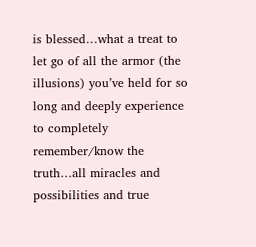is blessed…what a treat to let go of all the armor (the illusions) you’ve held for so long and deeply experience to completely remember/know the truth…all miracles and possibilities and true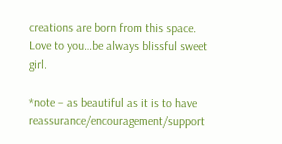creations are born from this space. Love to you…be always blissful sweet girl.

*note – as beautiful as it is to have reassurance/encouragement/support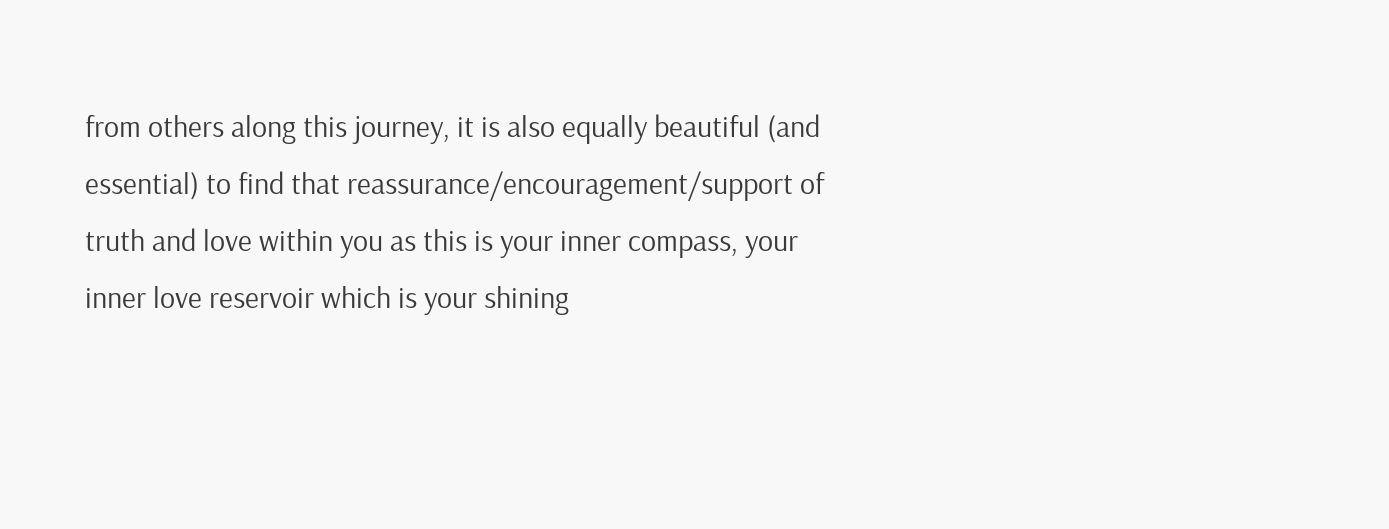from others along this journey, it is also equally beautiful (and essential) to find that reassurance/encouragement/support of truth and love within you as this is your inner compass, your inner love reservoir which is your shining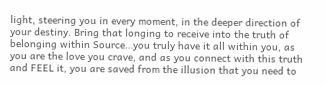light, steering you in every moment, in the deeper direction of your destiny. Bring that longing to receive into the truth of belonging within Source…you truly have it all within you, as you are the love you crave, and as you connect with this truth and FEEL it, you are saved from the illusion that you need to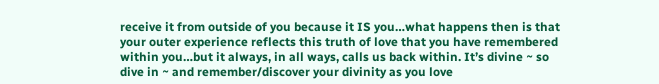receive it from outside of you because it IS you…what happens then is that your outer experience reflects this truth of love that you have remembered within you…but it always, in all ways, calls us back within. It’s divine ~ so dive in ~ and remember/discover your divinity as you love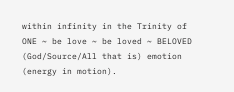within infinity in the Trinity of ONE ~ be love ~ be loved ~ BELOVED (God/Source/All that is) emotion (energy in motion).